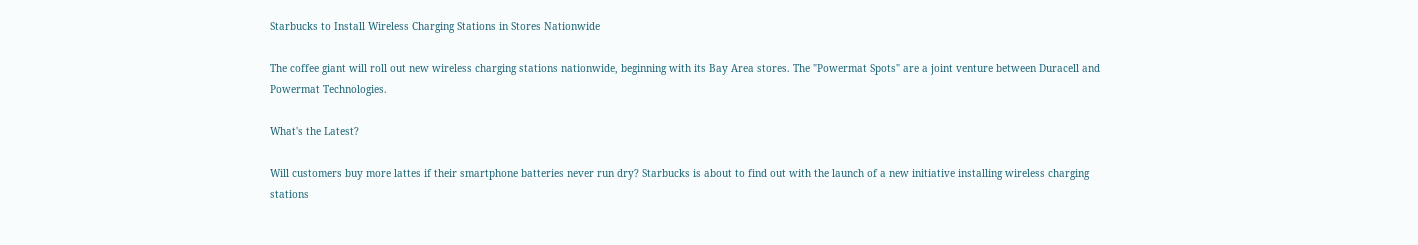Starbucks to Install Wireless Charging Stations in Stores Nationwide

The coffee giant will roll out new wireless charging stations nationwide, beginning with its Bay Area stores. The "Powermat Spots" are a joint venture between Duracell and Powermat Technologies.

What's the Latest?

Will customers buy more lattes if their smartphone batteries never run dry? Starbucks is about to find out with the launch of a new initiative installing wireless charging stations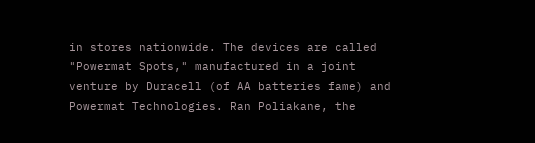in stores nationwide. The devices are called "Powermat Spots," manufactured in a joint venture by Duracell (of AA batteries fame) and Powermat Technologies. Ran Poliakane, the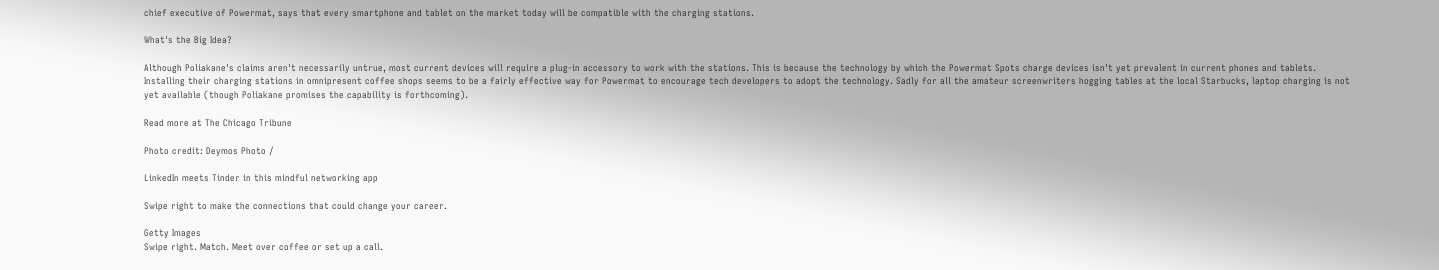chief executive of Powermat, says that every smartphone and tablet on the market today will be compatible with the charging stations.

What's the Big Idea?

Although Poliakane's claims aren't necessarily untrue, most current devices will require a plug-in accessory to work with the stations. This is because the technology by which the Powermat Spots charge devices isn't yet prevalent in current phones and tablets. Installing their charging stations in omnipresent coffee shops seems to be a fairly effective way for Powermat to encourage tech developers to adopt the technology. Sadly for all the amateur screenwriters hogging tables at the local Starbucks, laptop charging is not yet available (though Poliakane promises the capability is forthcoming).

Read more at The Chicago Tribune

Photo credit: Deymos Photo /

LinkedIn meets Tinder in this mindful networking app

Swipe right to make the connections that could change your career.

Getty Images
Swipe right. Match. Meet over coffee or set up a call.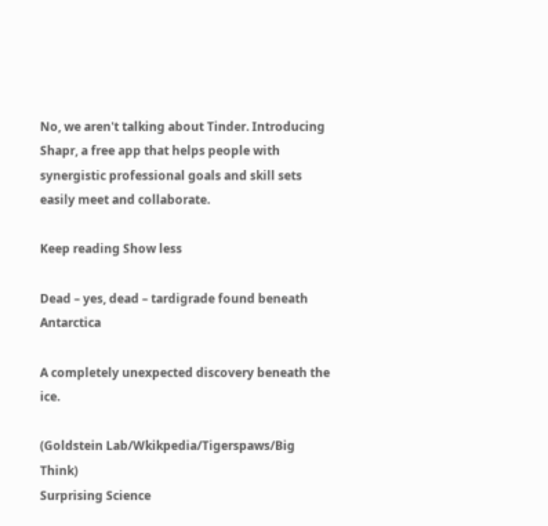No, we aren't talking about Tinder. Introducing Shapr, a free app that helps people with synergistic professional goals and skill sets easily meet and collaborate.

Keep reading Show less

Dead – yes, dead – tardigrade found beneath Antarctica

A completely unexpected discovery beneath the ice.

(Goldstein Lab/Wkikpedia/Tigerspaws/Big Think)
Surprising Science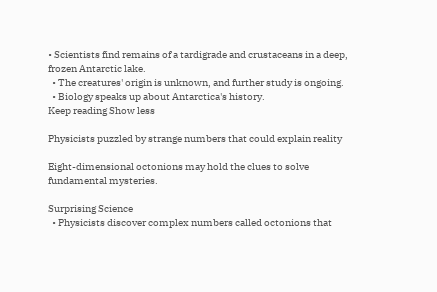• Scientists find remains of a tardigrade and crustaceans in a deep, frozen Antarctic lake.
  • The creatures' origin is unknown, and further study is ongoing.
  • Biology speaks up about Antarctica's history.
Keep reading Show less

Physicists puzzled by strange numbers that could explain reality

Eight-dimensional octonions may hold the clues to solve fundamental mysteries.

Surprising Science
  • Physicists discover complex numbers called octonions that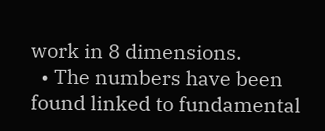work in 8 dimensions.
  • The numbers have been found linked to fundamental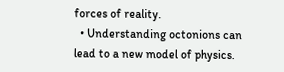forces of reality.
  • Understanding octonions can lead to a new model of physics.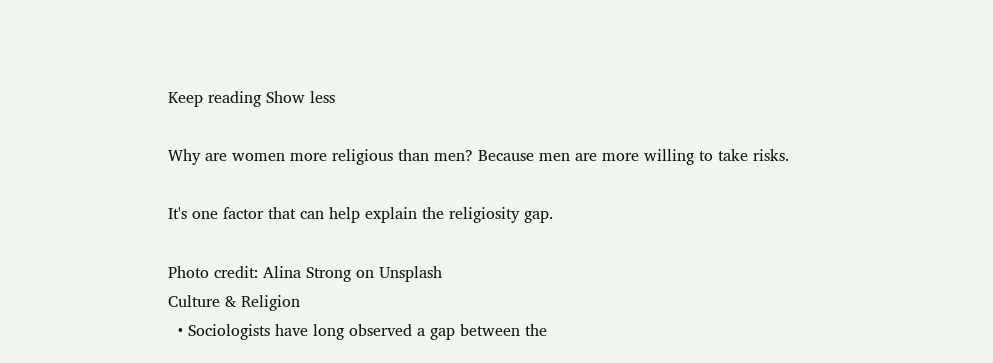Keep reading Show less

Why are women more religious than men? Because men are more willing to take risks.

It's one factor that can help explain the religiosity gap.

Photo credit: Alina Strong on Unsplash
Culture & Religion
  • Sociologists have long observed a gap between the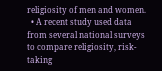religiosity of men and women.
  • A recent study used data from several national surveys to compare religiosity, risk-taking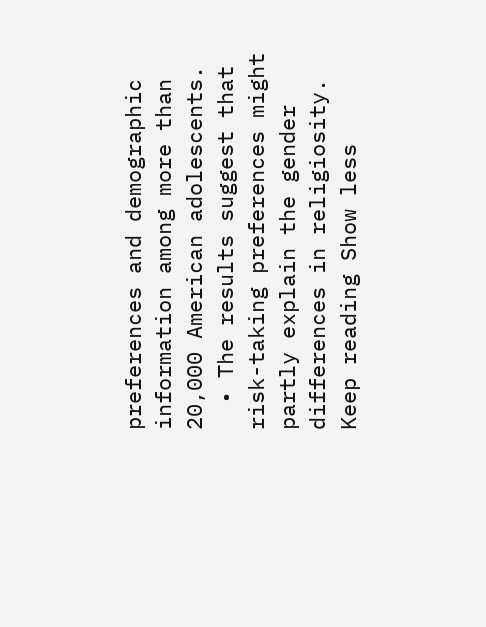preferences and demographic information among more than 20,000 American adolescents.
  • The results suggest that risk-taking preferences might partly explain the gender differences in religiosity.
Keep reading Show less